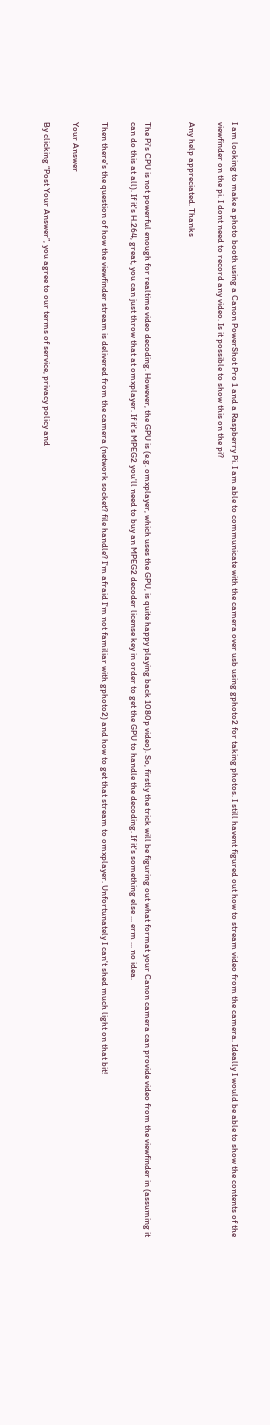I am looking to make a photo booth using a Canon PowerShot Pro 1 and a Raspberry Pi. I am able to communicate with the camera over usb using gphoto2 for taking photos. I still havent figured out how to stream video from the camera. Ideally I would be able to show the contents of the viewfinder on the pi. I dont need to record any video. Is it possible to show this on the pi?

Any help appreciated. Thanks


The Pi's CPU is not powerful enough for realtime video decoding. However, the GPU is (e.g. omxplayer, which uses the GPU, is quite happy playing back 1080p video). So, firstly the trick will be figuring out what format your Canon camera can provide video from the viewfinder in (assuming it can do this at all). If it's H.264, great, you can just throw that at omxplayer. If it's MPEG2 you'll need to buy an MPEG2 decoder license key in order to get the GPU to handle the decoding. If it's something else ... erm ... no idea.

Then there's the question of how the viewfinder stream is delivered from the camera (network socket? file handle? I'm afraid I'm not familiar with gphoto2) and how to get that stream to omxplayer. Unfortunately I can't shed much light on that bit!

Your Answer

By clicking “Post Your Answer”, you agree to our terms of service, privacy policy and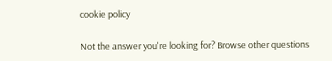cookie policy

Not the answer you're looking for? Browse other questions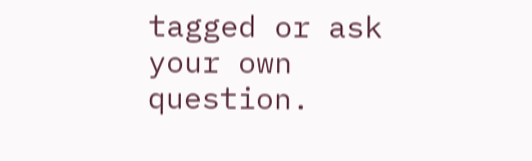tagged or ask your own question.